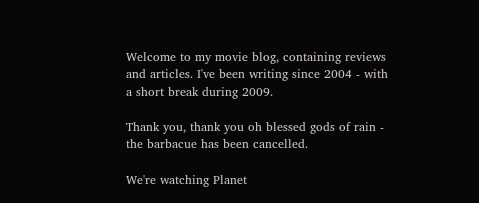Welcome to my movie blog, containing reviews and articles. I've been writing since 2004 - with a short break during 2009.

Thank you, thank you oh blessed gods of rain - the barbacue has been cancelled.

We're watching Planet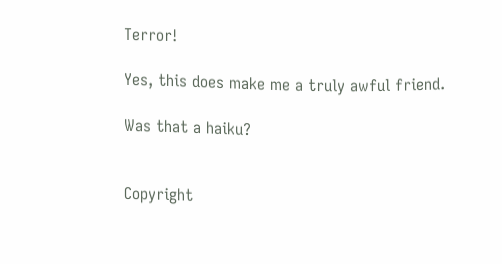Terror!

Yes, this does make me a truly awful friend.

Was that a haiku?


Copyright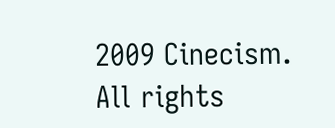2009 Cinecism. All rights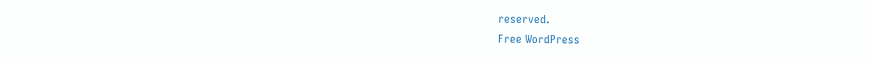reserved.
Free WordPress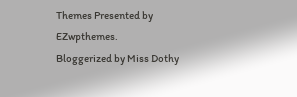Themes Presented by EZwpthemes.
Bloggerized by Miss Dothy